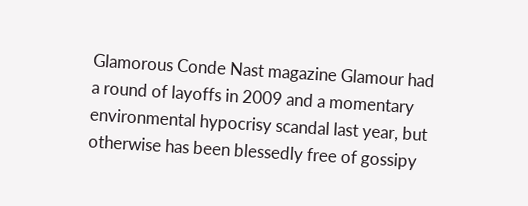Glamorous Conde Nast magazine Glamour had a round of layoffs in 2009 and a momentary environmental hypocrisy scandal last year, but otherwise has been blessedly free of gossipy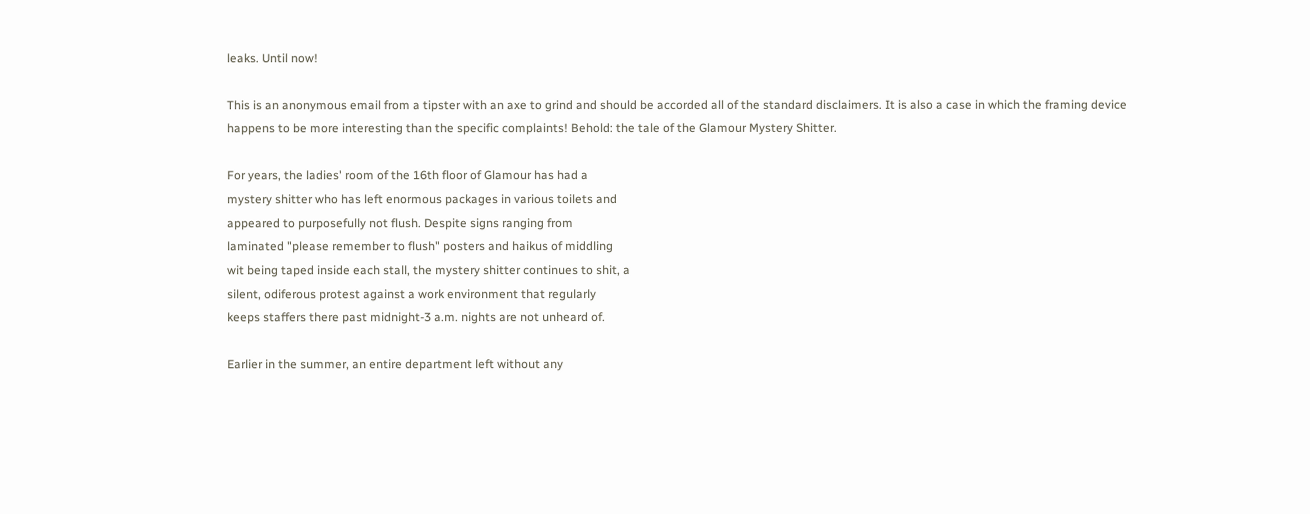leaks. Until now!

This is an anonymous email from a tipster with an axe to grind and should be accorded all of the standard disclaimers. It is also a case in which the framing device happens to be more interesting than the specific complaints! Behold: the tale of the Glamour Mystery Shitter.

For years, the ladies' room of the 16th floor of Glamour has had a
mystery shitter who has left enormous packages in various toilets and
appeared to purposefully not flush. Despite signs ranging from
laminated "please remember to flush" posters and haikus of middling
wit being taped inside each stall, the mystery shitter continues to shit, a
silent, odiferous protest against a work environment that regularly
keeps staffers there past midnight-3 a.m. nights are not unheard of.

Earlier in the summer, an entire department left without any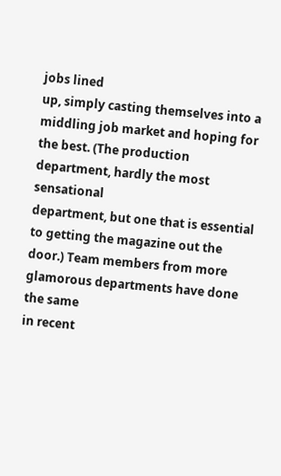jobs lined
up, simply casting themselves into a middling job market and hoping for
the best. (The production department, hardly the most sensational
department, but one that is essential to getting the magazine out the
door.) Team members from more glamorous departments have done the same
in recent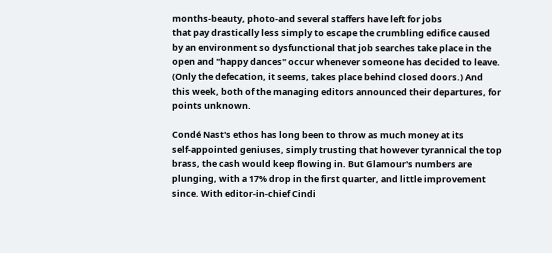months-beauty, photo-and several staffers have left for jobs
that pay drastically less simply to escape the crumbling edifice caused
by an environment so dysfunctional that job searches take place in the
open and "happy dances" occur whenever someone has decided to leave.
(Only the defecation, it seems, takes place behind closed doors.) And
this week, both of the managing editors announced their departures, for
points unknown.

Condé Nast's ethos has long been to throw as much money at its
self-appointed geniuses, simply trusting that however tyrannical the top
brass, the cash would keep flowing in. But Glamour's numbers are
plunging, with a 17% drop in the first quarter, and little improvement
since. With editor-in-chief Cindi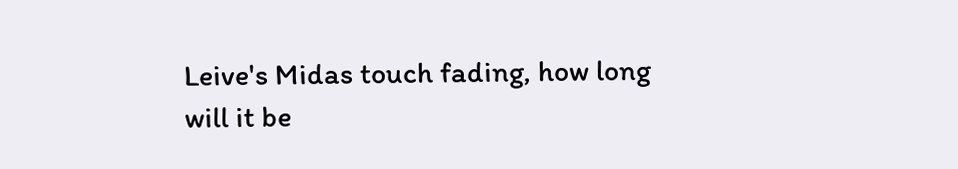Leive's Midas touch fading, how long
will it be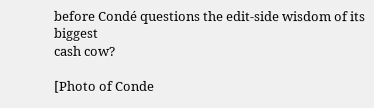before Condé questions the edit-side wisdom of its biggest
cash cow?

[Photo of Conde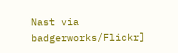Nast via badgerworks/Flickr]